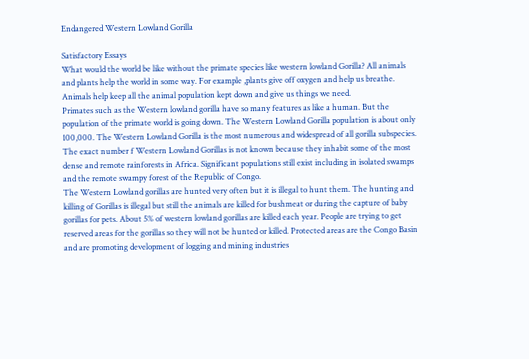Endangered Western Lowland Gorilla

Satisfactory Essays
What would the world be like without the primate species like western lowland Gorilla? All animals and plants help the world in some way. For example ,plants give off oxygen and help us breathe. Animals help keep all the animal population kept down and give us things we need.
Primates such as the Western lowland gorilla have so many features as like a human. But the population of the primate world is going down. The Western Lowland Gorilla population is about only 100,000. The Western Lowland Gorilla is the most numerous and widespread of all gorilla subspecies. The exact number f Western Lowland Gorillas is not known because they inhabit some of the most dense and remote rainforests in Africa. Significant populations still exist including in isolated swamps and the remote swampy forest of the Republic of Congo.
The Western Lowland gorillas are hunted very often but it is illegal to hunt them. The hunting and killing of Gorillas is illegal but still the animals are killed for bushmeat or during the capture of baby gorillas for pets. About 5% of western lowland gorillas are killed each year. People are trying to get reserved areas for the gorillas so they will not be hunted or killed. Protected areas are the Congo Basin and are promoting development of logging and mining industries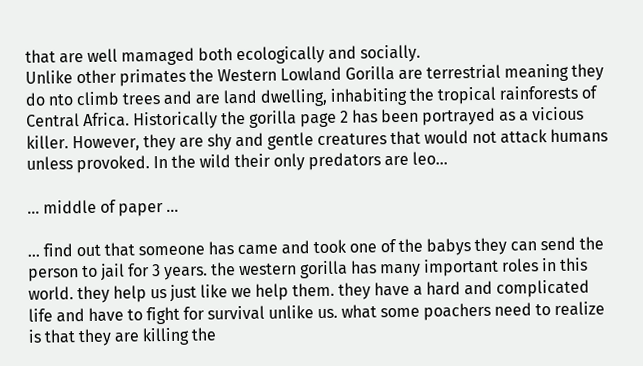that are well mamaged both ecologically and socially.
Unlike other primates the Western Lowland Gorilla are terrestrial meaning they do nto climb trees and are land dwelling, inhabiting the tropical rainforests of Central Africa. Historically the gorilla page 2 has been portrayed as a vicious killer. However, they are shy and gentle creatures that would not attack humans unless provoked. In the wild their only predators are leo...

... middle of paper ...

... find out that someone has came and took one of the babys they can send the person to jail for 3 years. the western gorilla has many important roles in this world. they help us just like we help them. they have a hard and complicated life and have to fight for survival unlike us. what some poachers need to realize is that they are killing the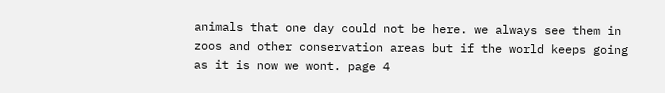animals that one day could not be here. we always see them in zoos and other conservation areas but if the world keeps going as it is now we wont. page 4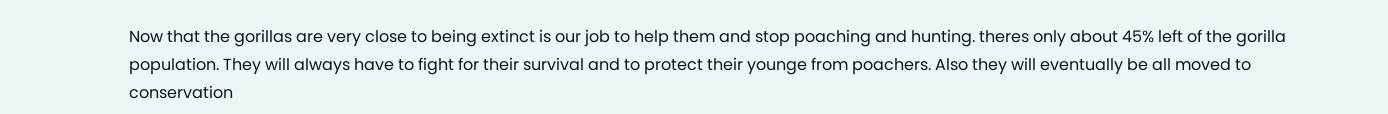Now that the gorillas are very close to being extinct is our job to help them and stop poaching and hunting. theres only about 45% left of the gorilla population. They will always have to fight for their survival and to protect their younge from poachers. Also they will eventually be all moved to conservation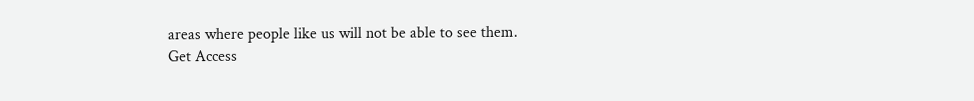areas where people like us will not be able to see them.
Get Access